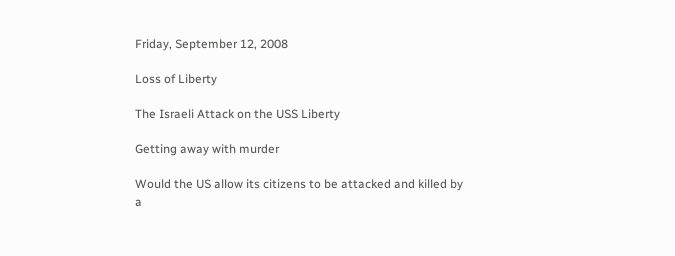Friday, September 12, 2008

Loss of Liberty

The Israeli Attack on the USS Liberty

Getting away with murder

Would the US allow its citizens to be attacked and killed by a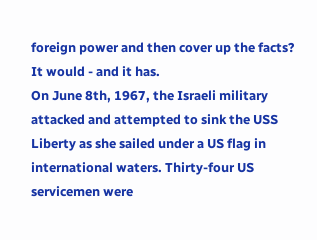foreign power and then cover up the facts?
It would - and it has.
On June 8th, 1967, the Israeli military attacked and attempted to sink the USS Liberty as she sailed under a US flag in international waters. Thirty-four US servicemen were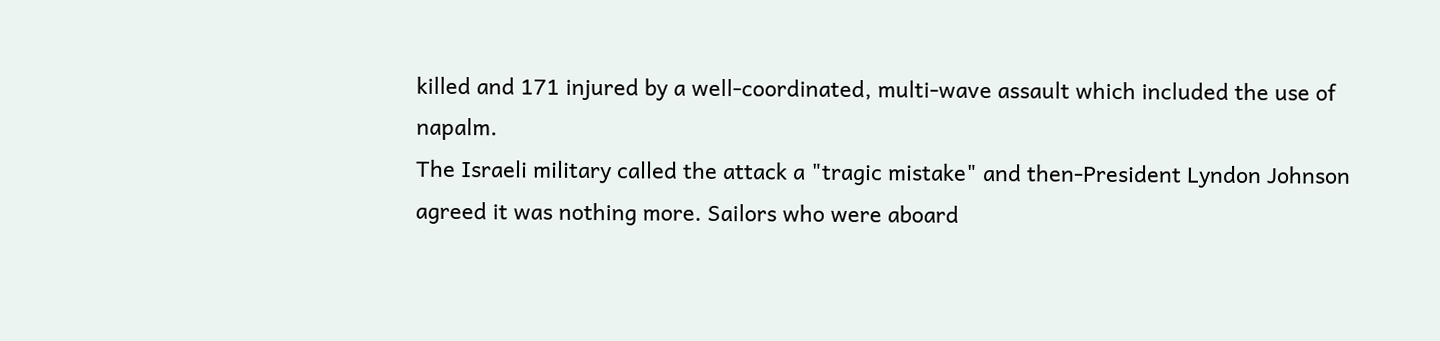killed and 171 injured by a well-coordinated, multi-wave assault which included the use of napalm.
The Israeli military called the attack a "tragic mistake" and then-President Lyndon Johnson agreed it was nothing more. Sailors who were aboard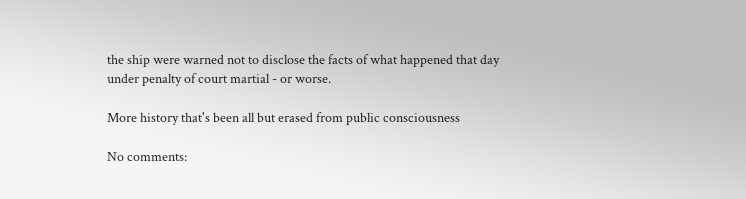the ship were warned not to disclose the facts of what happened that day under penalty of court martial - or worse.

More history that's been all but erased from public consciousness

No comments: